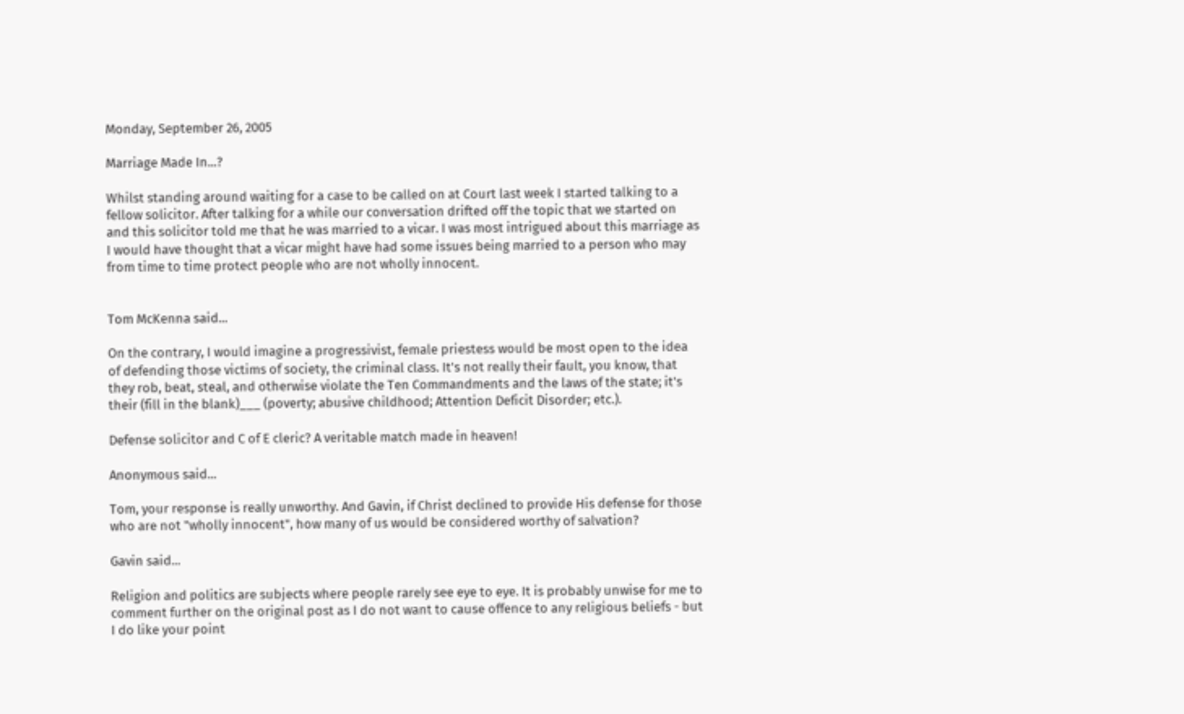Monday, September 26, 2005

Marriage Made In...?

Whilst standing around waiting for a case to be called on at Court last week I started talking to a fellow solicitor. After talking for a while our conversation drifted off the topic that we started on and this solicitor told me that he was married to a vicar. I was most intrigued about this marriage as I would have thought that a vicar might have had some issues being married to a person who may from time to time protect people who are not wholly innocent.


Tom McKenna said...

On the contrary, I would imagine a progressivist, female priestess would be most open to the idea of defending those victims of society, the criminal class. It's not really their fault, you know, that they rob, beat, steal, and otherwise violate the Ten Commandments and the laws of the state; it's their (fill in the blank)___ (poverty; abusive childhood; Attention Deficit Disorder; etc.).

Defense solicitor and C of E cleric? A veritable match made in heaven!

Anonymous said...

Tom, your response is really unworthy. And Gavin, if Christ declined to provide His defense for those who are not "wholly innocent", how many of us would be considered worthy of salvation?

Gavin said...

Religion and politics are subjects where people rarely see eye to eye. It is probably unwise for me to comment further on the original post as I do not want to cause offence to any religious beliefs - but I do like your point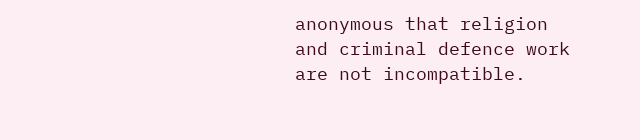anonymous that religion and criminal defence work are not incompatible.